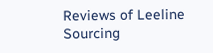Reviews of Leeline Sourcing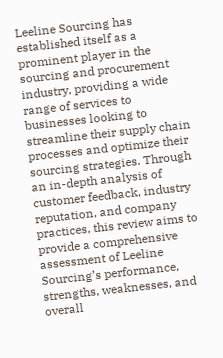Leeline Sourcing has established itself as a prominent player in the sourcing and procurement industry, providing a wide range of services to businesses looking to streamline their supply chain processes and optimize their sourcing strategies. Through an in-depth analysis of customer feedback, industry reputation, and company practices, this review aims to provide a comprehensive assessment of Leeline Sourcing’s performance, strengths, weaknesses, and overall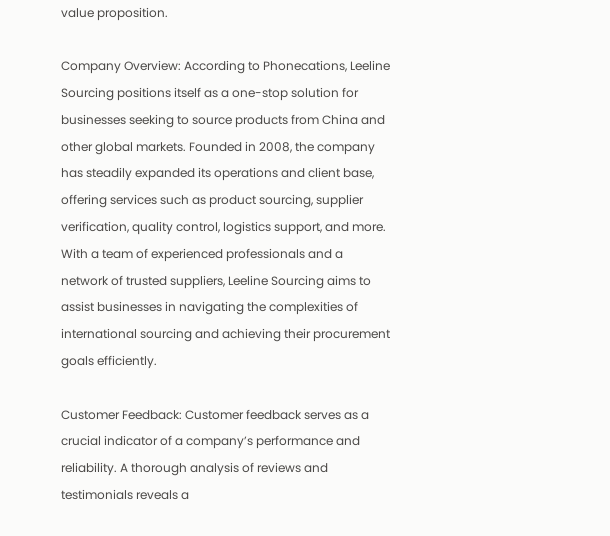value proposition.

Company Overview: According to Phonecations, Leeline Sourcing positions itself as a one-stop solution for businesses seeking to source products from China and other global markets. Founded in 2008, the company has steadily expanded its operations and client base, offering services such as product sourcing, supplier verification, quality control, logistics support, and more. With a team of experienced professionals and a network of trusted suppliers, Leeline Sourcing aims to assist businesses in navigating the complexities of international sourcing and achieving their procurement goals efficiently.

Customer Feedback: Customer feedback serves as a crucial indicator of a company’s performance and reliability. A thorough analysis of reviews and testimonials reveals a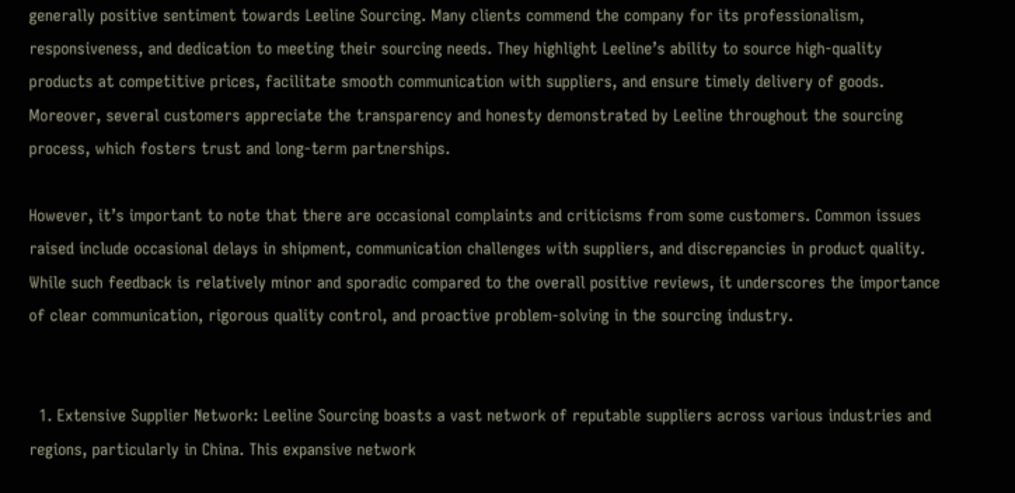generally positive sentiment towards Leeline Sourcing. Many clients commend the company for its professionalism, responsiveness, and dedication to meeting their sourcing needs. They highlight Leeline’s ability to source high-quality products at competitive prices, facilitate smooth communication with suppliers, and ensure timely delivery of goods. Moreover, several customers appreciate the transparency and honesty demonstrated by Leeline throughout the sourcing process, which fosters trust and long-term partnerships.

However, it’s important to note that there are occasional complaints and criticisms from some customers. Common issues raised include occasional delays in shipment, communication challenges with suppliers, and discrepancies in product quality. While such feedback is relatively minor and sporadic compared to the overall positive reviews, it underscores the importance of clear communication, rigorous quality control, and proactive problem-solving in the sourcing industry.


  1. Extensive Supplier Network: Leeline Sourcing boasts a vast network of reputable suppliers across various industries and regions, particularly in China. This expansive network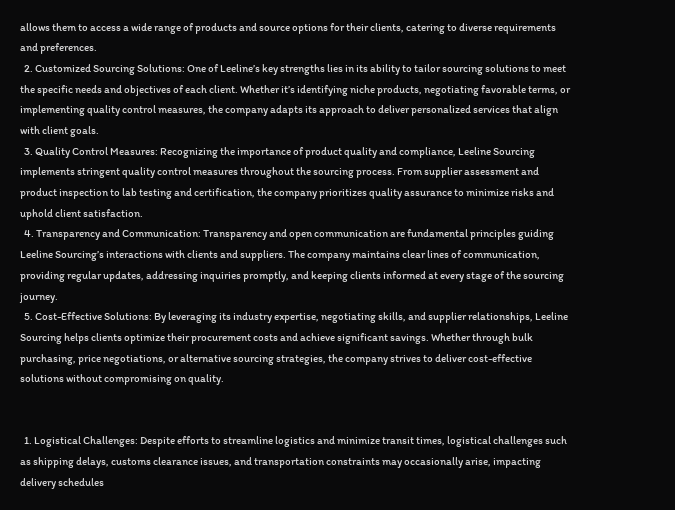allows them to access a wide range of products and source options for their clients, catering to diverse requirements and preferences.
  2. Customized Sourcing Solutions: One of Leeline’s key strengths lies in its ability to tailor sourcing solutions to meet the specific needs and objectives of each client. Whether it’s identifying niche products, negotiating favorable terms, or implementing quality control measures, the company adapts its approach to deliver personalized services that align with client goals.
  3. Quality Control Measures: Recognizing the importance of product quality and compliance, Leeline Sourcing implements stringent quality control measures throughout the sourcing process. From supplier assessment and product inspection to lab testing and certification, the company prioritizes quality assurance to minimize risks and uphold client satisfaction.
  4. Transparency and Communication: Transparency and open communication are fundamental principles guiding Leeline Sourcing’s interactions with clients and suppliers. The company maintains clear lines of communication, providing regular updates, addressing inquiries promptly, and keeping clients informed at every stage of the sourcing journey.
  5. Cost-Effective Solutions: By leveraging its industry expertise, negotiating skills, and supplier relationships, Leeline Sourcing helps clients optimize their procurement costs and achieve significant savings. Whether through bulk purchasing, price negotiations, or alternative sourcing strategies, the company strives to deliver cost-effective solutions without compromising on quality.


  1. Logistical Challenges: Despite efforts to streamline logistics and minimize transit times, logistical challenges such as shipping delays, customs clearance issues, and transportation constraints may occasionally arise, impacting delivery schedules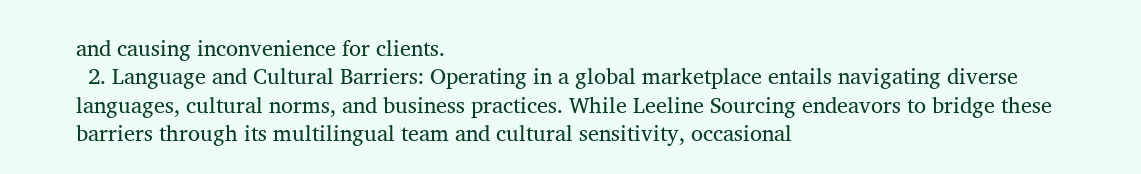and causing inconvenience for clients.
  2. Language and Cultural Barriers: Operating in a global marketplace entails navigating diverse languages, cultural norms, and business practices. While Leeline Sourcing endeavors to bridge these barriers through its multilingual team and cultural sensitivity, occasional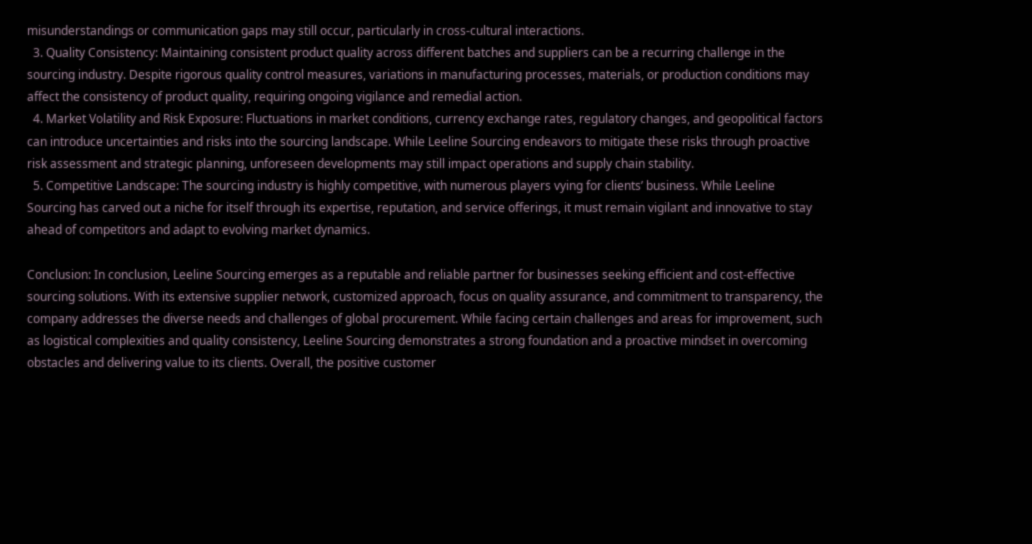misunderstandings or communication gaps may still occur, particularly in cross-cultural interactions.
  3. Quality Consistency: Maintaining consistent product quality across different batches and suppliers can be a recurring challenge in the sourcing industry. Despite rigorous quality control measures, variations in manufacturing processes, materials, or production conditions may affect the consistency of product quality, requiring ongoing vigilance and remedial action.
  4. Market Volatility and Risk Exposure: Fluctuations in market conditions, currency exchange rates, regulatory changes, and geopolitical factors can introduce uncertainties and risks into the sourcing landscape. While Leeline Sourcing endeavors to mitigate these risks through proactive risk assessment and strategic planning, unforeseen developments may still impact operations and supply chain stability.
  5. Competitive Landscape: The sourcing industry is highly competitive, with numerous players vying for clients’ business. While Leeline Sourcing has carved out a niche for itself through its expertise, reputation, and service offerings, it must remain vigilant and innovative to stay ahead of competitors and adapt to evolving market dynamics.

Conclusion: In conclusion, Leeline Sourcing emerges as a reputable and reliable partner for businesses seeking efficient and cost-effective sourcing solutions. With its extensive supplier network, customized approach, focus on quality assurance, and commitment to transparency, the company addresses the diverse needs and challenges of global procurement. While facing certain challenges and areas for improvement, such as logistical complexities and quality consistency, Leeline Sourcing demonstrates a strong foundation and a proactive mindset in overcoming obstacles and delivering value to its clients. Overall, the positive customer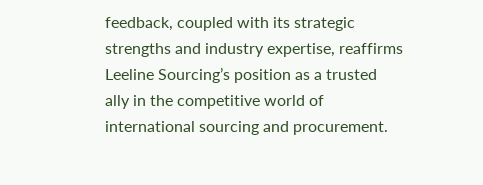feedback, coupled with its strategic strengths and industry expertise, reaffirms Leeline Sourcing’s position as a trusted ally in the competitive world of international sourcing and procurement.